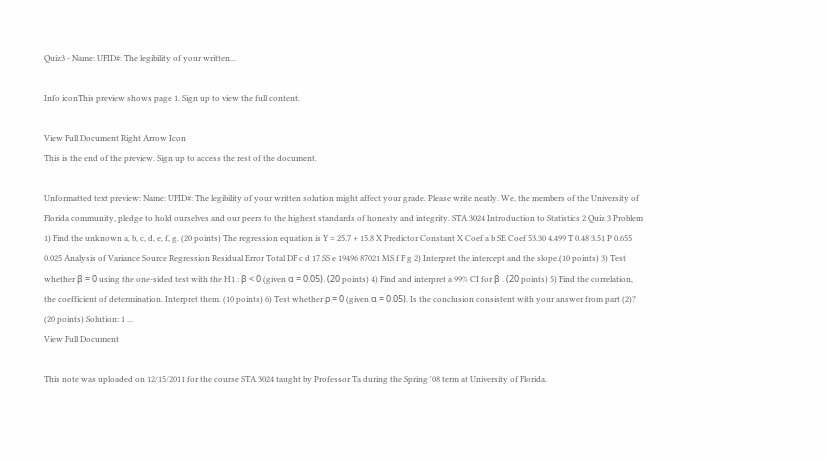Quiz3 - Name: UFID#: The legibility of your written...

Info iconThis preview shows page 1. Sign up to view the full content.

View Full Document Right Arrow Icon
This is the end of the preview. Sign up to access the rest of the document.

Unformatted text preview: Name: UFID#: The legibility of your written solution might affect your grade. Please write neatly. We, the members of the University of Florida community, pledge to hold ourselves and our peers to the highest standards of honesty and integrity. STA 3024 Introduction to Statistics 2 Quiz 3 Problem 1) Find the unknown a, b, c, d, e, f, g. (20 points) The regression equation is Y = 25.7 + 15.8 X Predictor Constant X Coef a b SE Coef 53.30 4.499 T 0.48 3.51 P 0.655 0.025 Analysis of Variance Source Regression Residual Error Total DF c d 17 SS e 19496 87021 MS f F g 2) Interpret the intercept and the slope.(10 points) 3) Test whether β = 0 using the one-sided test with the H1 : β < 0 (given α = 0.05). (20 points) 4) Find and interpret a 99% CI for β . (20 points) 5) Find the correlation, the coefficient of determination. Interpret them. (10 points) 6) Test whether ρ = 0 (given α = 0.05). Is the conclusion consistent with your answer from part (2)? (20 points) Solution: 1 ...
View Full Document

This note was uploaded on 12/15/2011 for the course STA 3024 taught by Professor Ta during the Spring '08 term at University of Florida.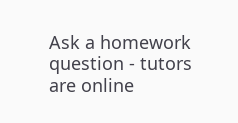Ask a homework question - tutors are online